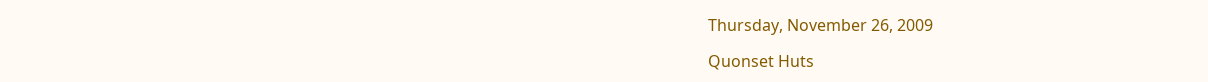Thursday, November 26, 2009

Quonset Huts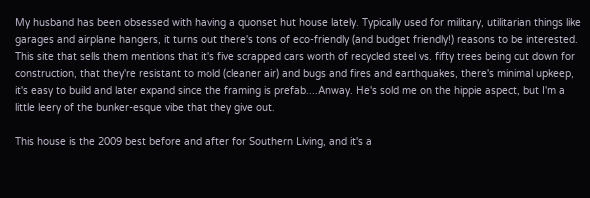My husband has been obsessed with having a quonset hut house lately. Typically used for military, utilitarian things like garages and airplane hangers, it turns out there's tons of eco-friendly (and budget friendly!) reasons to be interested. This site that sells them mentions that it's five scrapped cars worth of recycled steel vs. fifty trees being cut down for construction, that they're resistant to mold (cleaner air) and bugs and fires and earthquakes, there's minimal upkeep, it's easy to build and later expand since the framing is prefab....Anway. He's sold me on the hippie aspect, but I'm a little leery of the bunker-esque vibe that they give out.

This house is the 2009 best before and after for Southern Living, and it's a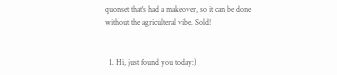quonset that's had a makeover, so it can be done without the agriculteral vibe. Sold!


  1. Hi, just found you today:)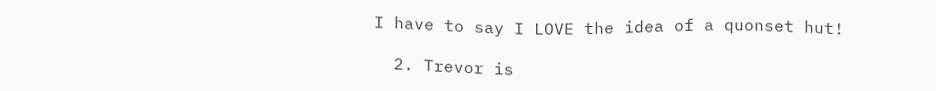I have to say I LOVE the idea of a quonset hut!

  2. Trevor is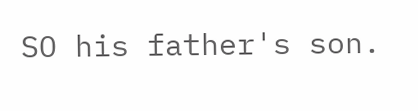SO his father's son.